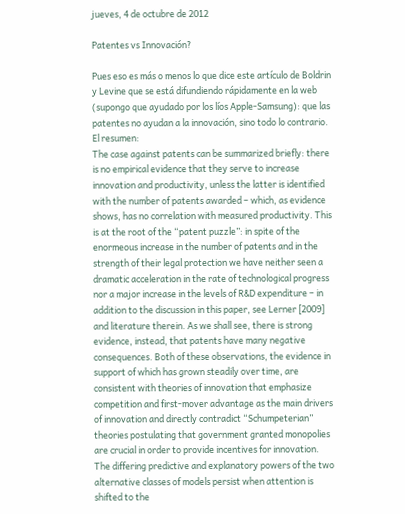jueves, 4 de octubre de 2012

Patentes vs Innovación?

Pues eso es más o menos lo que dice este artículo de Boldrin y Levine que se está difundiendo rápidamente en la web (supongo que ayudado por los líos Apple-Samsung): que las patentes no ayudan a la innovación, sino todo lo contrario. El resumen:
The case against patents can be summarized briefly: there is no empirical evidence that they serve to increase innovation and productivity, unless the latter is identified with the number of patents awarded – which, as evidence shows, has no correlation with measured productivity. This is at the root of the “patent puzzle”: in spite of the enormeous increase in the number of patents and in the strength of their legal protection we have neither seen a dramatic acceleration in the rate of technological progress nor a major increase in the levels of R&D expenditure – in addition to the discussion in this paper, see Lerner [2009] and literature therein. As we shall see, there is strong evidence, instead, that patents have many negative consequences. Both of these observations, the evidence in support of which has grown steadily over time, are consistent with theories of innovation that emphasize competition and first-mover advantage as the main drivers of innovation and directly contradict “Schumpeterian” theories postulating that government granted monopolies are crucial in order to provide incentives for innovation. The differing predictive and explanatory powers of the two alternative classes of models persist when attention is shifted to the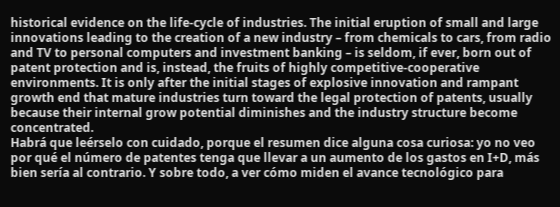historical evidence on the life-cycle of industries. The initial eruption of small and large innovations leading to the creation of a new industry – from chemicals to cars, from radio and TV to personal computers and investment banking – is seldom, if ever, born out of patent protection and is, instead, the fruits of highly competitive-cooperative environments. It is only after the initial stages of explosive innovation and rampant growth end that mature industries turn toward the legal protection of patents, usually because their internal grow potential diminishes and the industry structure become concentrated.
Habrá que leérselo con cuidado, porque el resumen dice alguna cosa curiosa: yo no veo por qué el número de patentes tenga que llevar a un aumento de los gastos en I+D, más bien sería al contrario. Y sobre todo, a ver cómo miden el avance tecnológico para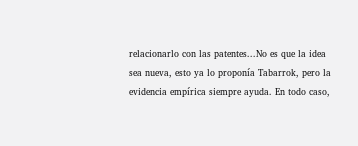relacionarlo con las patentes...No es que la idea sea nueva, esto ya lo proponía Tabarrok, pero la evidencia empírica siempre ayuda. En todo caso,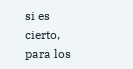si es cierto, para los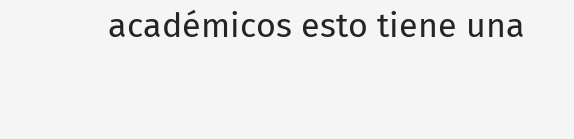académicos esto tiene una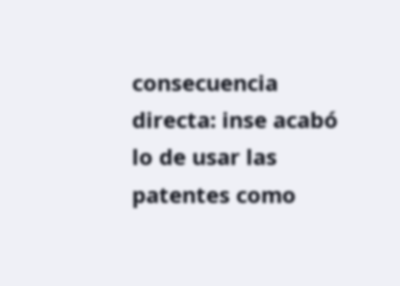consecuencia directa: inse acabó lo de usar las patentes como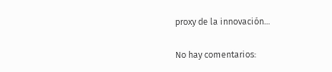proxy de la innovación...

No hay comentarios: